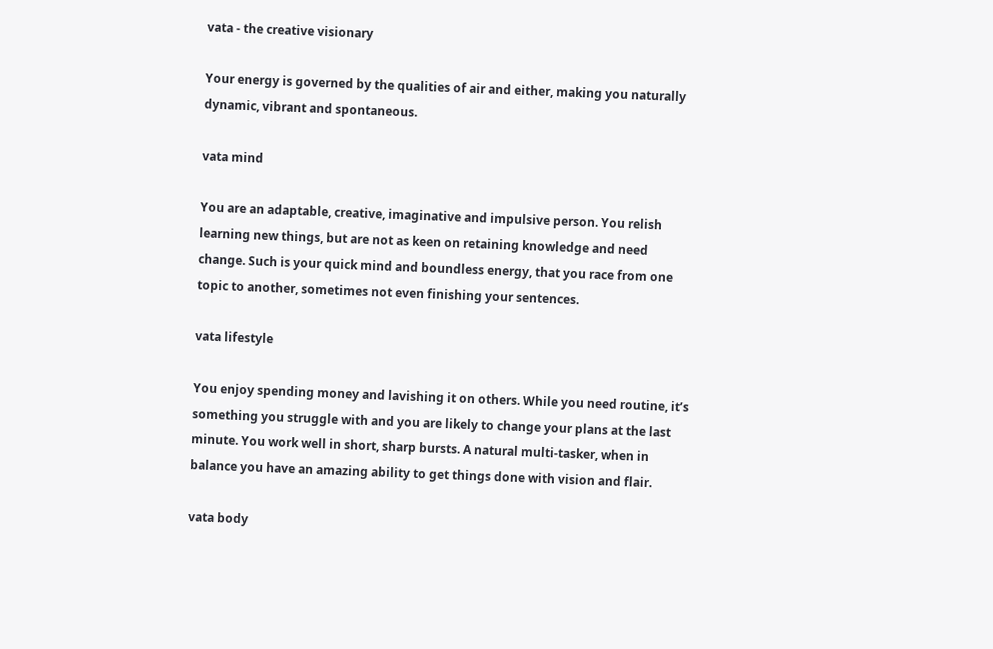vata - the creative visionary

Your energy is governed by the qualities of air and either, making you naturally dynamic, vibrant and spontaneous.

vata mind

You are an adaptable, creative, imaginative and impulsive person. You relish learning new things, but are not as keen on retaining knowledge and need change. Such is your quick mind and boundless energy, that you race from one topic to another, sometimes not even finishing your sentences.

vata lifestyle

You enjoy spending money and lavishing it on others. While you need routine, it’s something you struggle with and you are likely to change your plans at the last minute. You work well in short, sharp bursts. A natural multi-tasker, when in balance you have an amazing ability to get things done with vision and flair.

vata body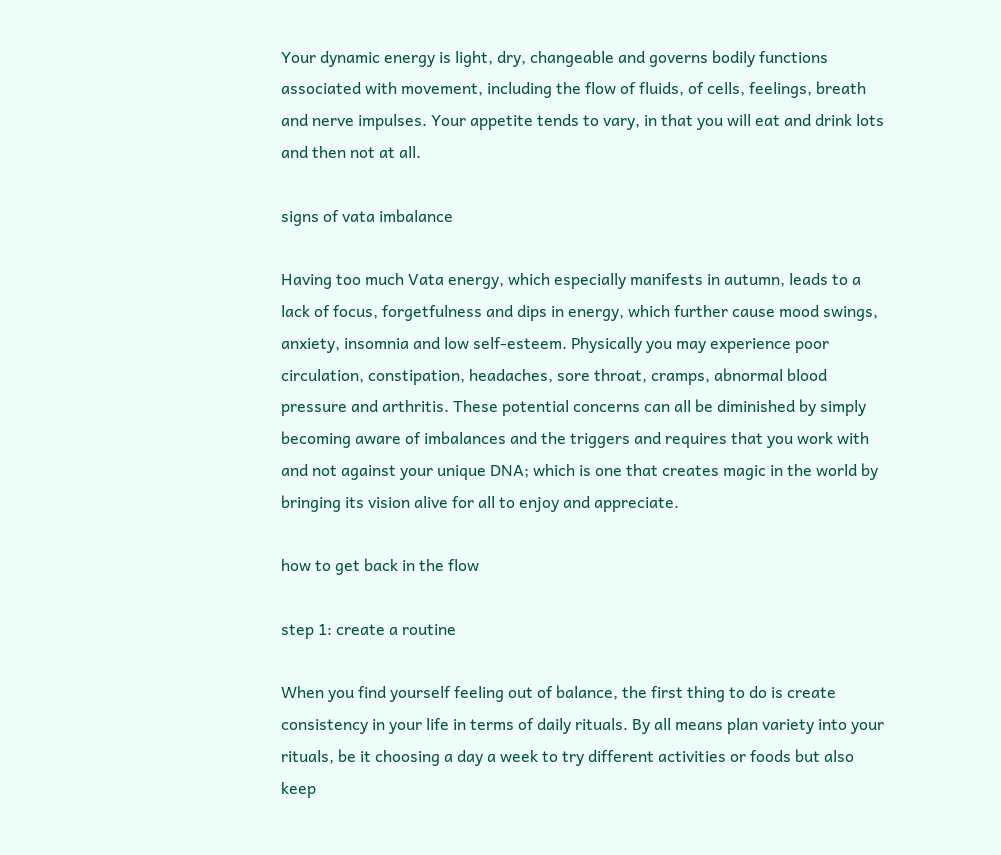Your dynamic energy is light, dry, changeable and governs bodily functions associated with movement, including the flow of fluids, of cells, feelings, breath and nerve impulses. Your appetite tends to vary, in that you will eat and drink lots and then not at all.

signs of vata imbalance

Having too much Vata energy, which especially manifests in autumn, leads to a lack of focus, forgetfulness and dips in energy, which further cause mood swings, anxiety, insomnia and low self-esteem. Physically you may experience poor circulation, constipation, headaches, sore throat, cramps, abnormal blood pressure and arthritis. These potential concerns can all be diminished by simply becoming aware of imbalances and the triggers and requires that you work with and not against your unique DNA; which is one that creates magic in the world by bringing its vision alive for all to enjoy and appreciate.

how to get back in the flow

step 1: create a routine

When you find yourself feeling out of balance, the first thing to do is create consistency in your life in terms of daily rituals. By all means plan variety into your rituals, be it choosing a day a week to try different activities or foods but also keep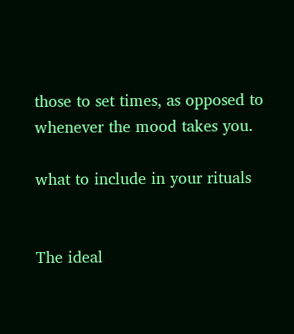those to set times, as opposed to whenever the mood takes you.

what to include in your rituals


The ideal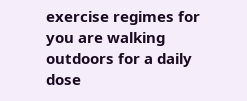exercise regimes for you are walking outdoors for a daily dose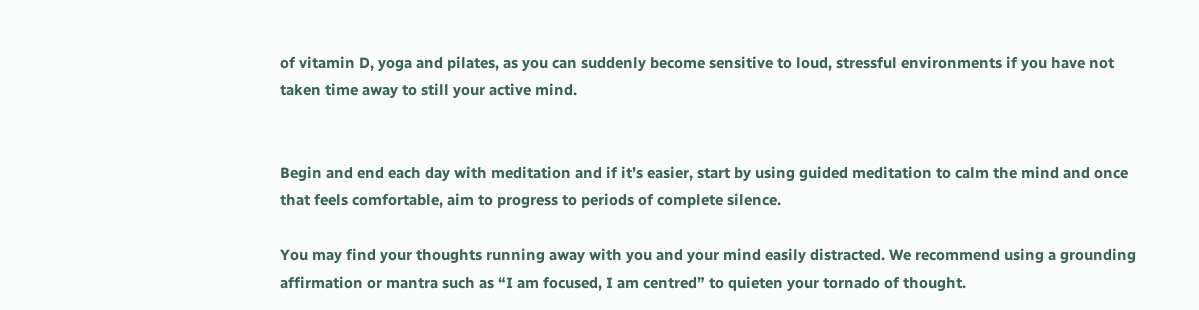of vitamin D, yoga and pilates, as you can suddenly become sensitive to loud, stressful environments if you have not taken time away to still your active mind.


Begin and end each day with meditation and if it’s easier, start by using guided meditation to calm the mind and once that feels comfortable, aim to progress to periods of complete silence.

You may find your thoughts running away with you and your mind easily distracted. We recommend using a grounding affirmation or mantra such as “I am focused, I am centred” to quieten your tornado of thought.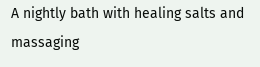A nightly bath with healing salts and massaging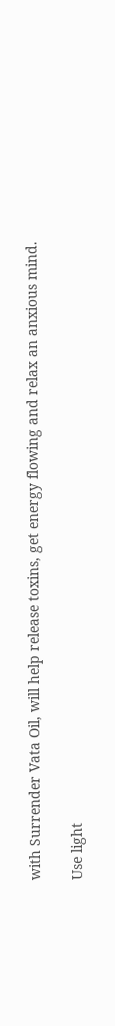with Surrender Vata Oil, will help release toxins, get energy flowing and relax an anxious mind.

Use light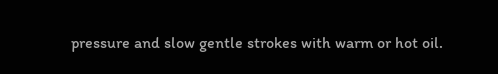pressure and slow gentle strokes with warm or hot oil.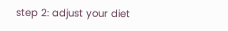step 2: adjust your diet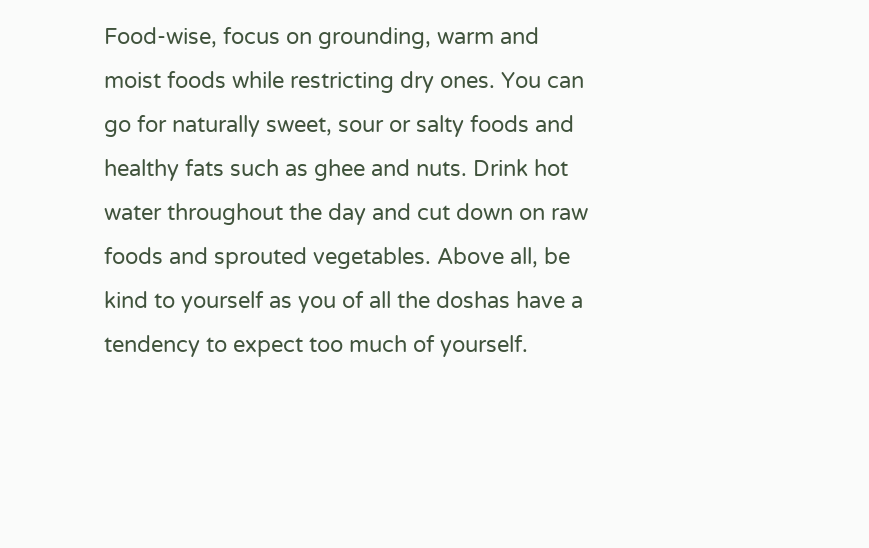Food-wise, focus on grounding, warm and moist foods while restricting dry ones. You can go for naturally sweet, sour or salty foods and healthy fats such as ghee and nuts. Drink hot water throughout the day and cut down on raw foods and sprouted vegetables. Above all, be kind to yourself as you of all the doshas have a tendency to expect too much of yourself.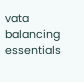vata balancing essentials